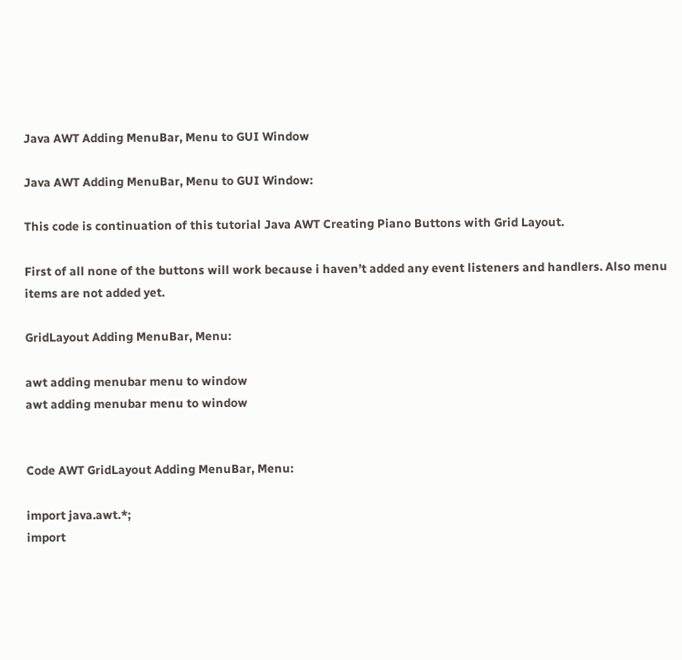Java AWT Adding MenuBar, Menu to GUI Window

Java AWT Adding MenuBar, Menu to GUI Window:

This code is continuation of this tutorial Java AWT Creating Piano Buttons with Grid Layout.

First of all none of the buttons will work because i haven’t added any event listeners and handlers. Also menu items are not added yet.

GridLayout Adding MenuBar, Menu:

awt adding menubar menu to window
awt adding menubar menu to window


Code AWT GridLayout Adding MenuBar, Menu:

import java.awt.*;
import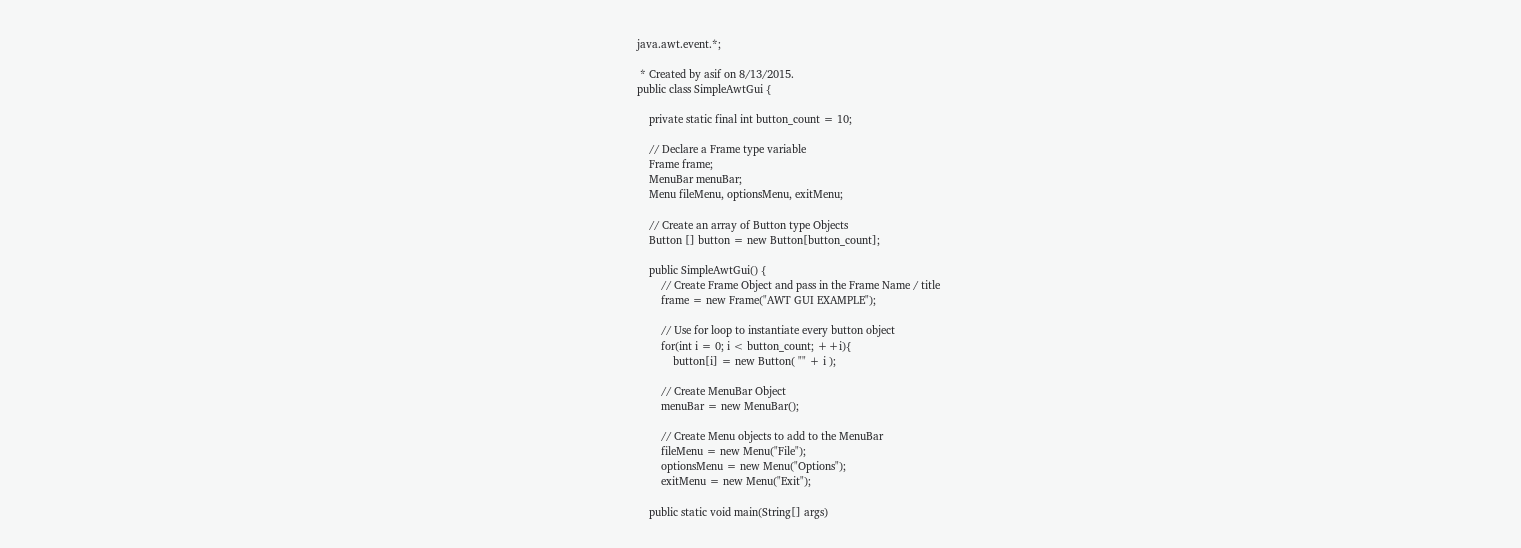java.awt.event.*;

 * Created by asif on 8/13/2015.
public class SimpleAwtGui {

    private static final int button_count = 10;

    // Declare a Frame type variable
    Frame frame;
    MenuBar menuBar;
    Menu fileMenu, optionsMenu, exitMenu;

    // Create an array of Button type Objects
    Button [] button = new Button[button_count];

    public SimpleAwtGui() {
        // Create Frame Object and pass in the Frame Name / title
        frame = new Frame("AWT GUI EXAMPLE");

        // Use for loop to instantiate every button object
        for(int i = 0; i < button_count; ++i){
            button[i] = new Button( "" + i );

        // Create MenuBar Object
        menuBar = new MenuBar();

        // Create Menu objects to add to the MenuBar
        fileMenu = new Menu("File");
        optionsMenu = new Menu("Options");
        exitMenu = new Menu("Exit");

    public static void main(String[] args)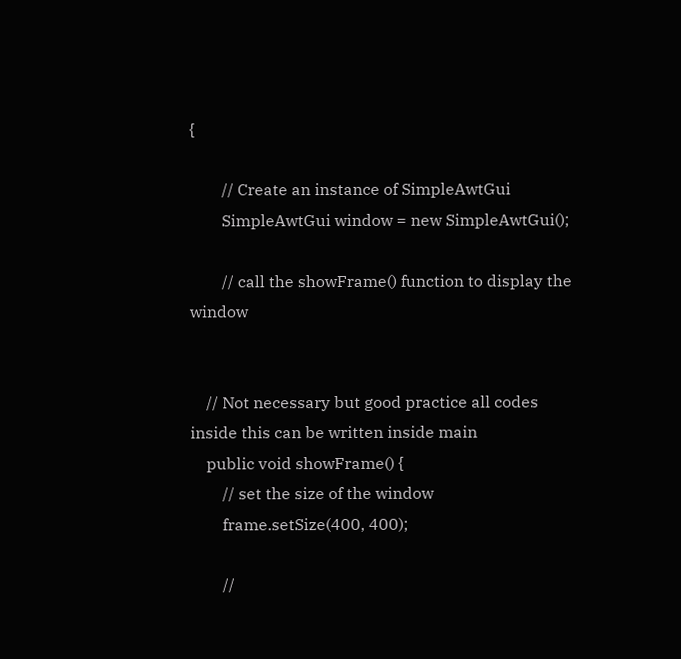{

        // Create an instance of SimpleAwtGui
        SimpleAwtGui window = new SimpleAwtGui();

        // call the showFrame() function to display the window


    // Not necessary but good practice all codes inside this can be written inside main
    public void showFrame() {
        // set the size of the window
        frame.setSize(400, 400);

        //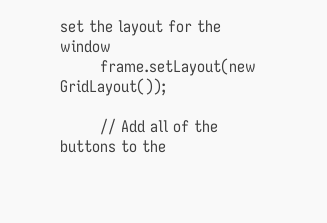set the layout for the window
        frame.setLayout(new GridLayout());

        // Add all of the buttons to the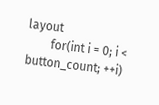layout
        for(int i = 0; i < button_count; ++i)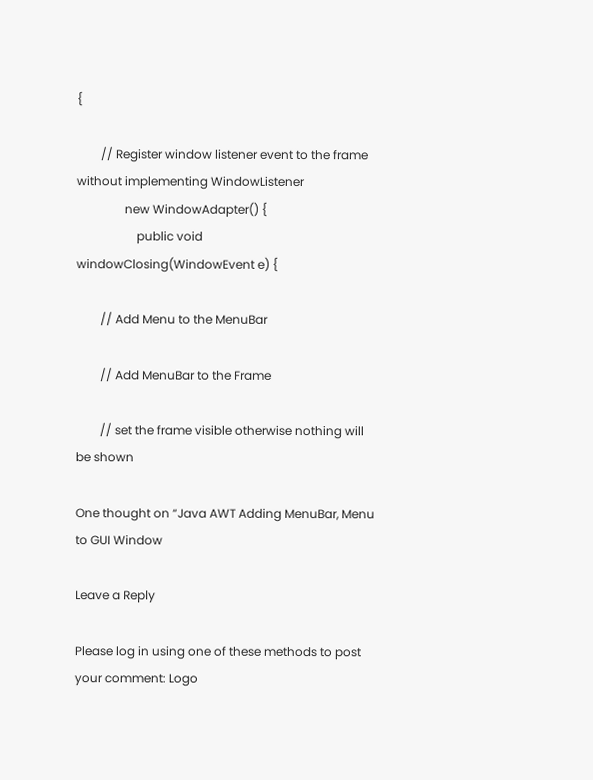{

        // Register window listener event to the frame without implementing WindowListener
                new WindowAdapter() {
                    public void windowClosing(WindowEvent e) {

        // Add Menu to the MenuBar

        // Add MenuBar to the Frame

        // set the frame visible otherwise nothing will be shown

One thought on “Java AWT Adding MenuBar, Menu to GUI Window

Leave a Reply

Please log in using one of these methods to post your comment: Logo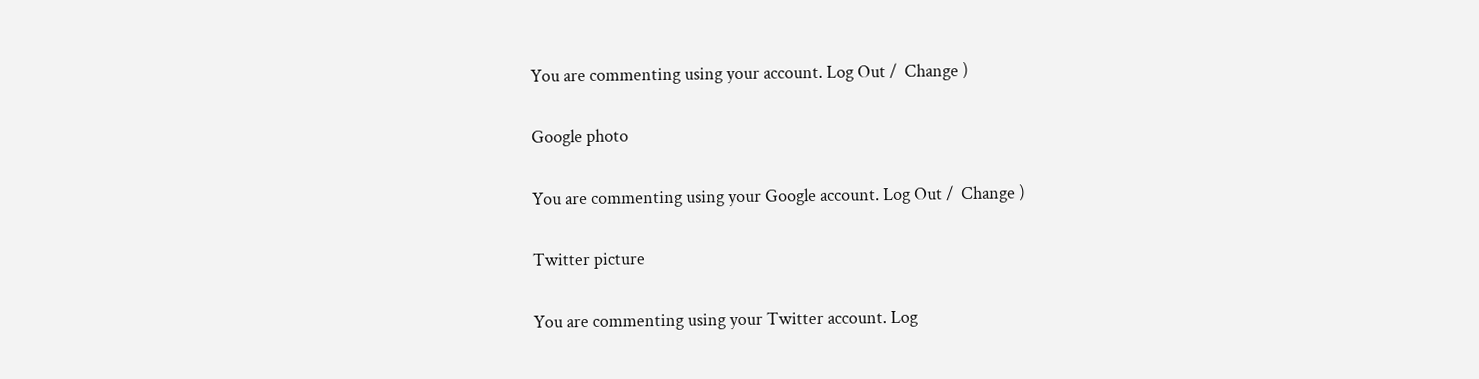You are commenting using your account. Log Out /  Change )

Google photo

You are commenting using your Google account. Log Out /  Change )

Twitter picture

You are commenting using your Twitter account. Log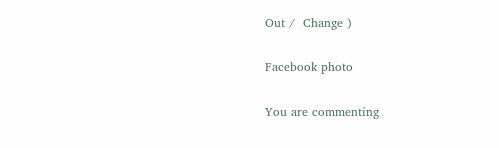Out /  Change )

Facebook photo

You are commenting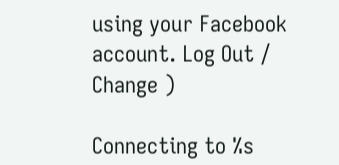using your Facebook account. Log Out /  Change )

Connecting to %s